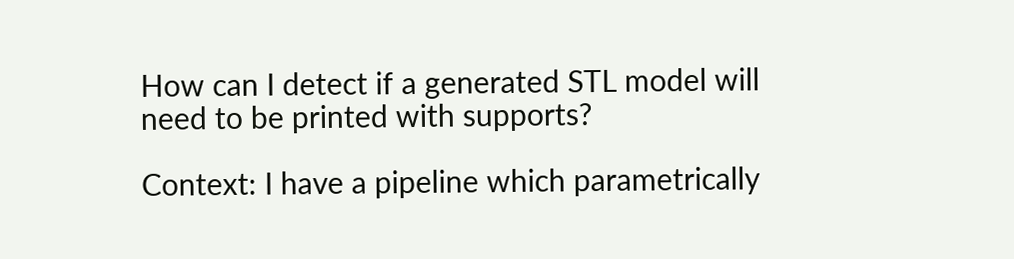How can I detect if a generated STL model will need to be printed with supports?

Context: I have a pipeline which parametrically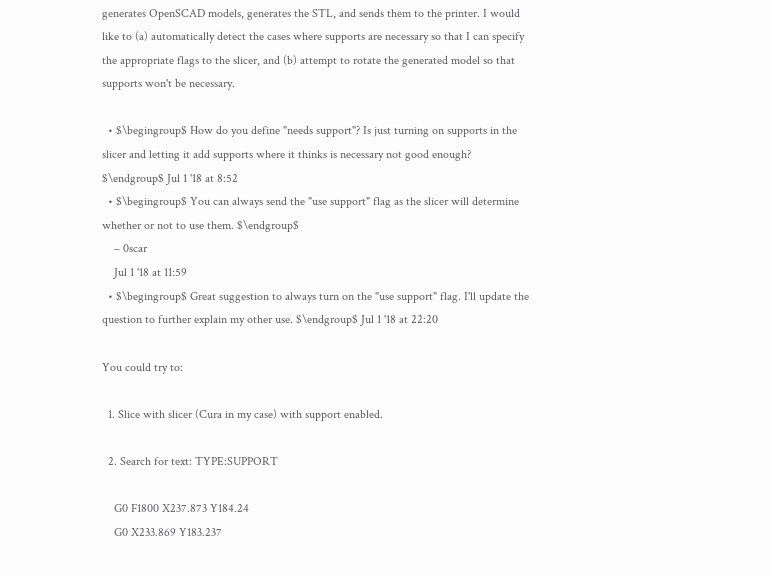generates OpenSCAD models, generates the STL, and sends them to the printer. I would like to (a) automatically detect the cases where supports are necessary so that I can specify the appropriate flags to the slicer, and (b) attempt to rotate the generated model so that supports won't be necessary.

  • $\begingroup$ How do you define "needs support"? Is just turning on supports in the slicer and letting it add supports where it thinks is necessary not good enough? $\endgroup$ Jul 1 '18 at 8:52
  • $\begingroup$ You can always send the "use support" flag as the slicer will determine whether or not to use them. $\endgroup$
    – 0scar
    Jul 1 '18 at 11:59
  • $\begingroup$ Great suggestion to always turn on the "use support" flag. I'll update the question to further explain my other use. $\endgroup$ Jul 1 '18 at 22:20

You could try to:

  1. Slice with slicer (Cura in my case) with support enabled.

  2. Search for text: TYPE:SUPPORT

    G0 F1800 X237.873 Y184.24
    G0 X233.869 Y183.237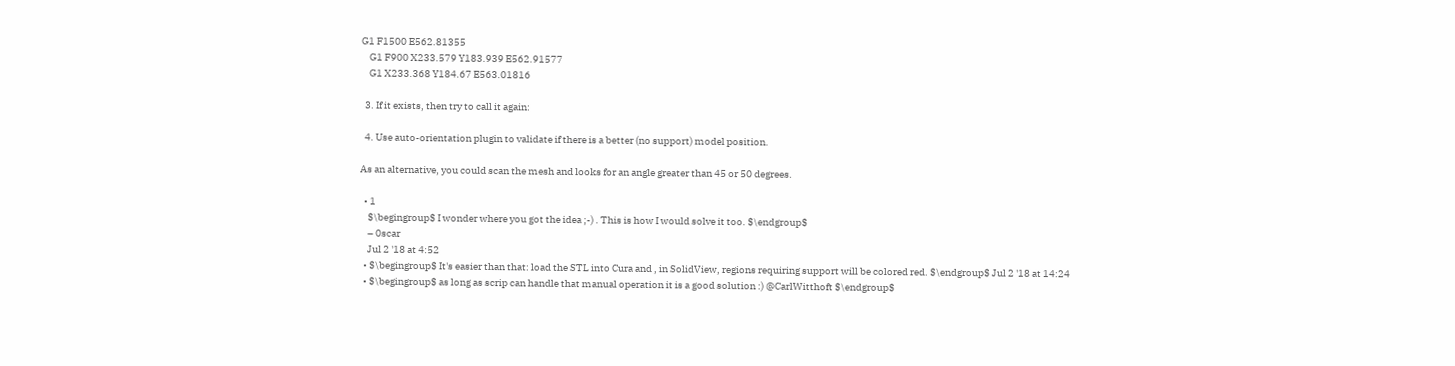G1 F1500 E562.81355
    G1 F900 X233.579 Y183.939 E562.91577
    G1 X233.368 Y184.67 E563.01816

  3. If it exists, then try to call it again:

  4. Use auto-orientation plugin to validate if there is a better (no support) model position.

As an alternative, you could scan the mesh and looks for an angle greater than 45 or 50 degrees.

  • 1
    $\begingroup$ I wonder where you got the idea ;-) . This is how I would solve it too. $\endgroup$
    – 0scar
    Jul 2 '18 at 4:52
  • $\begingroup$ It's easier than that: load the STL into Cura and , in SolidView, regions requiring support will be colored red. $\endgroup$ Jul 2 '18 at 14:24
  • $\begingroup$ as long as scrip can handle that manual operation it is a good solution :) @CarlWitthoft $\endgroup$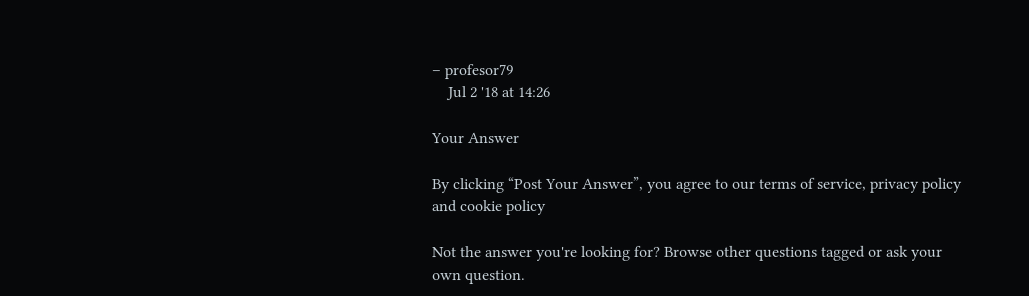– profesor79
    Jul 2 '18 at 14:26

Your Answer

By clicking “Post Your Answer”, you agree to our terms of service, privacy policy and cookie policy

Not the answer you're looking for? Browse other questions tagged or ask your own question.